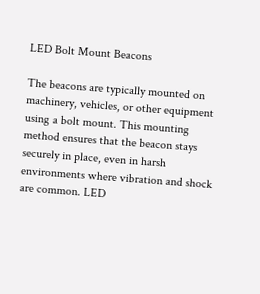LED Bolt Mount Beacons

The beacons are typically mounted on machinery, vehicles, or other equipment using a bolt mount. This mounting method ensures that the beacon stays securely in place, even in harsh environments where vibration and shock are common. LED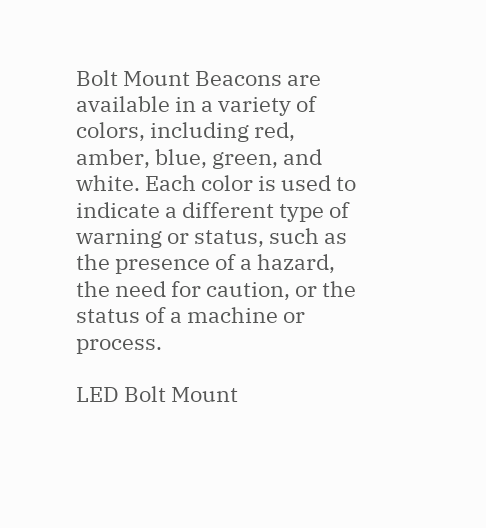Bolt Mount Beacons are available in a variety of colors, including red, amber, blue, green, and white. Each color is used to indicate a different type of warning or status, such as the presence of a hazard, the need for caution, or the status of a machine or process.

LED Bolt Mount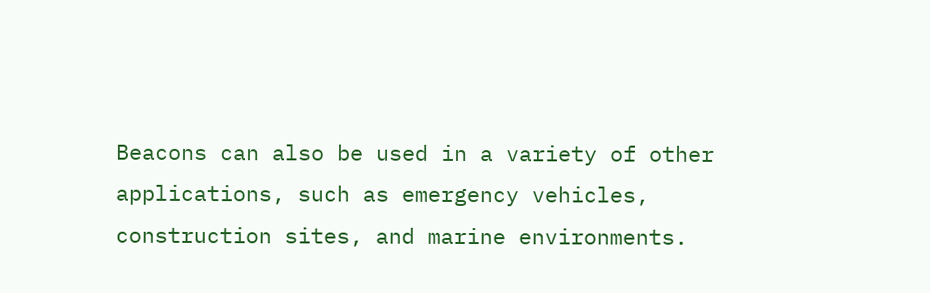Beacons can also be used in a variety of other applications, such as emergency vehicles, construction sites, and marine environments.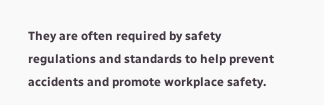They are often required by safety regulations and standards to help prevent accidents and promote workplace safety.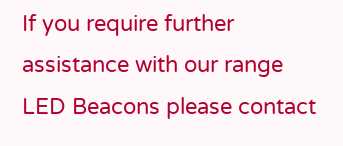If you require further assistance with our range LED Beacons please contact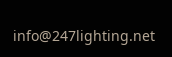info@247lighting.net